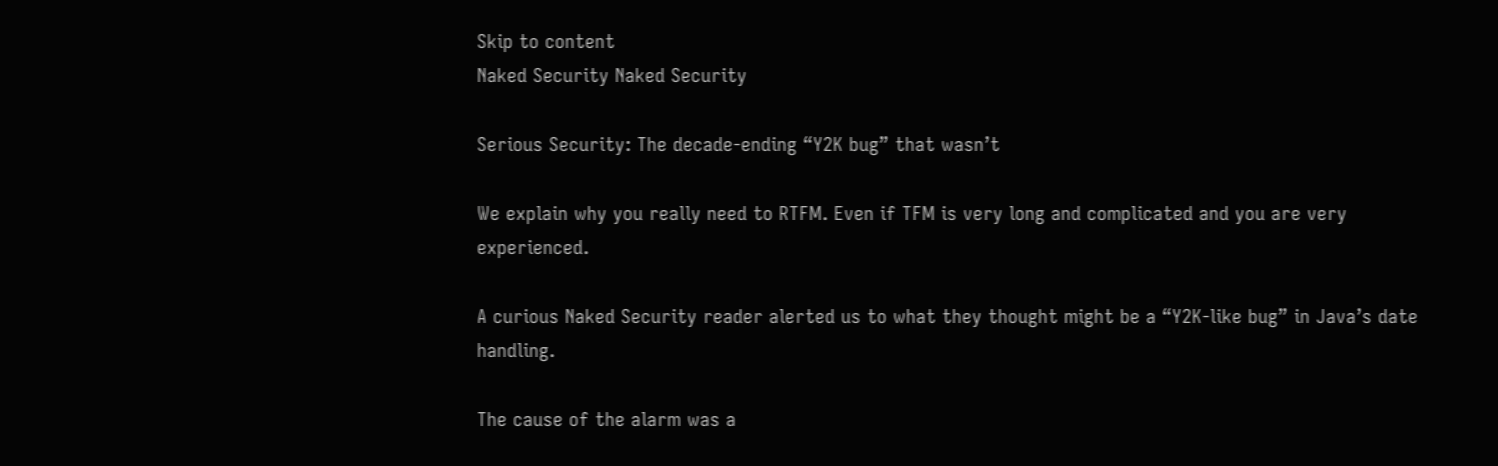Skip to content
Naked Security Naked Security

Serious Security: The decade-ending “Y2K bug” that wasn’t

We explain why you really need to RTFM. Even if TFM is very long and complicated and you are very experienced.

A curious Naked Security reader alerted us to what they thought might be a “Y2K-like bug” in Java’s date handling.

The cause of the alarm was a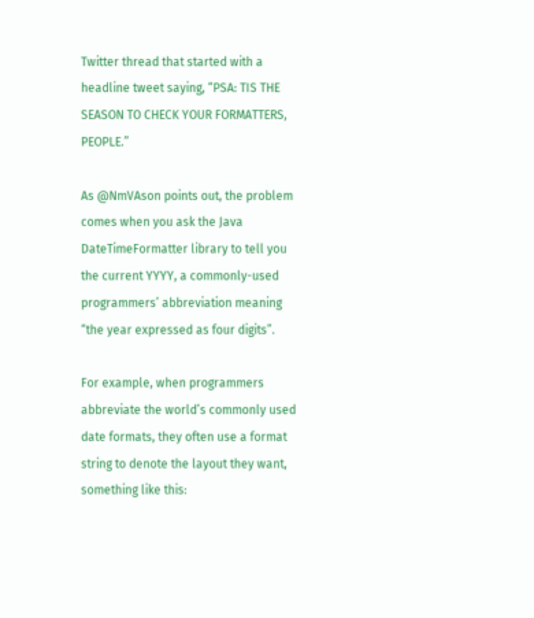Twitter thread that started with a headline tweet saying, “PSA: TIS THE SEASON TO CHECK YOUR FORMATTERS, PEOPLE.”

As @NmVAson points out, the problem comes when you ask the Java DateTimeFormatter library to tell you the current YYYY, a commonly-used programmers’ abbreviation meaning “the year expressed as four digits”.

For example, when programmers abbreviate the world’s commonly used date formats, they often use a format string to denote the layout they want, something like this: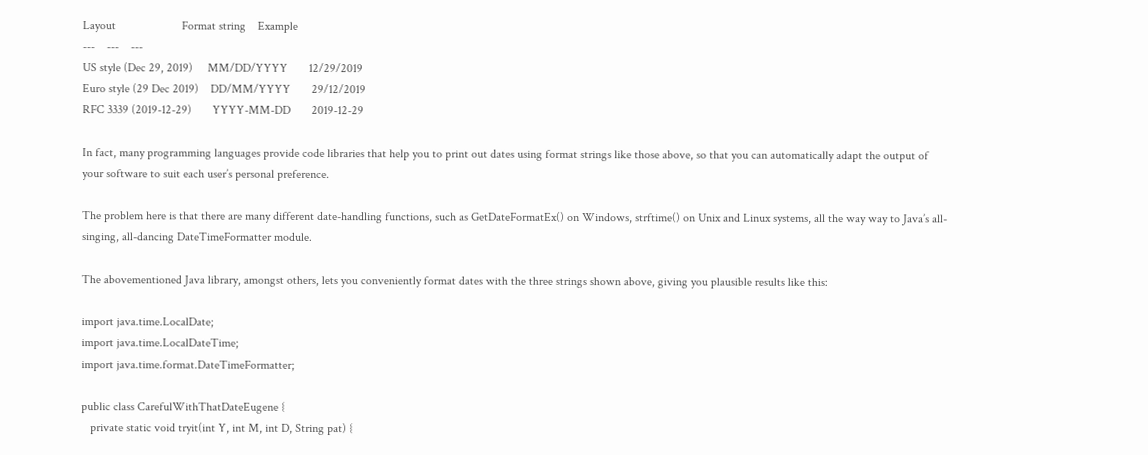Layout                      Format string    Example
---    ---    ---
US style (Dec 29, 2019)     MM/DD/YYYY       12/29/2019
Euro style (29 Dec 2019)    DD/MM/YYYY       29/12/2019
RFC 3339 (2019-12-29)       YYYY-MM-DD       2019-12-29

In fact, many programming languages provide code libraries that help you to print out dates using format strings like those above, so that you can automatically adapt the output of your software to suit each user’s personal preference.

The problem here is that there are many different date-handling functions, such as GetDateFormatEx() on Windows, strftime() on Unix and Linux systems, all the way way to Java’s all-singing, all-dancing DateTimeFormatter module.

The abovementioned Java library, amongst others, lets you conveniently format dates with the three strings shown above, giving you plausible results like this:

import java.time.LocalDate;
import java.time.LocalDateTime;
import java.time.format.DateTimeFormatter;

public class CarefulWithThatDateEugene {
   private static void tryit(int Y, int M, int D, String pat) {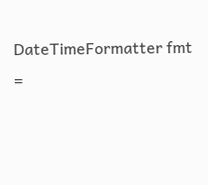DateTimeFormatter fmt =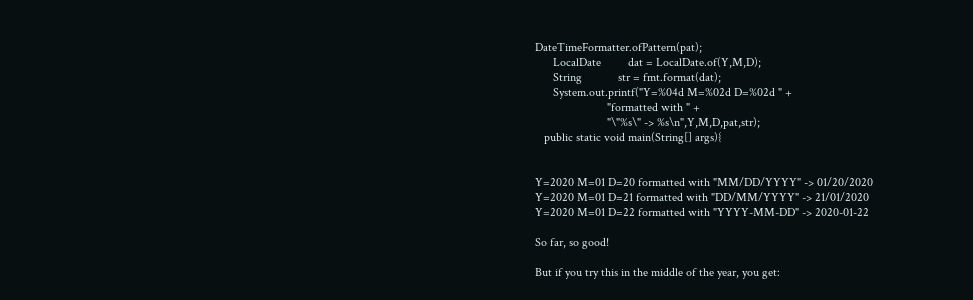DateTimeFormatter.ofPattern(pat);
      LocalDate         dat = LocalDate.of(Y,M,D);
      String            str = fmt.format(dat);
      System.out.printf("Y=%04d M=%02d D=%02d " +
                        "formatted with " +
                        "\"%s\" -> %s\n",Y,M,D,pat,str);
   public static void main(String[] args){


Y=2020 M=01 D=20 formatted with "MM/DD/YYYY" -> 01/20/2020
Y=2020 M=01 D=21 formatted with "DD/MM/YYYY" -> 21/01/2020
Y=2020 M=01 D=22 formatted with "YYYY-MM-DD" -> 2020-01-22

So far, so good!

But if you try this in the middle of the year, you get: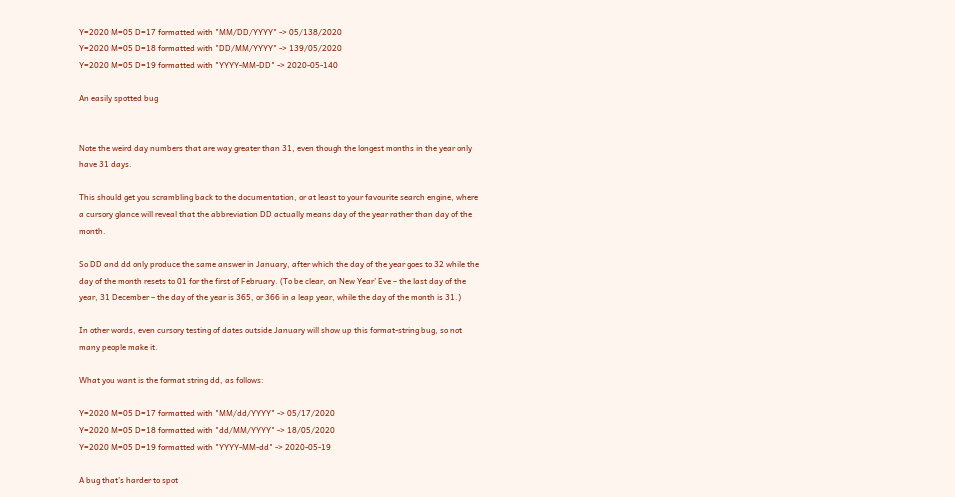Y=2020 M=05 D=17 formatted with "MM/DD/YYYY" -> 05/138/2020
Y=2020 M=05 D=18 formatted with "DD/MM/YYYY" -> 139/05/2020
Y=2020 M=05 D=19 formatted with "YYYY-MM-DD" -> 2020-05-140

An easily spotted bug


Note the weird day numbers that are way greater than 31, even though the longest months in the year only have 31 days.

This should get you scrambling back to the documentation, or at least to your favourite search engine, where a cursory glance will reveal that the abbreviation DD actually means day of the year rather than day of the month.

So DD and dd only produce the same answer in January, after which the day of the year goes to 32 while the day of the month resets to 01 for the first of February. (To be clear, on New Year’ Eve – the last day of the year, 31 December – the day of the year is 365, or 366 in a leap year, while the day of the month is 31.)

In other words, even cursory testing of dates outside January will show up this format-string bug, so not many people make it.

What you want is the format string dd, as follows:

Y=2020 M=05 D=17 formatted with "MM/dd/YYYY" -> 05/17/2020
Y=2020 M=05 D=18 formatted with "dd/MM/YYYY" -> 18/05/2020
Y=2020 M=05 D=19 formatted with "YYYY-MM-dd" -> 2020-05-19

A bug that’s harder to spot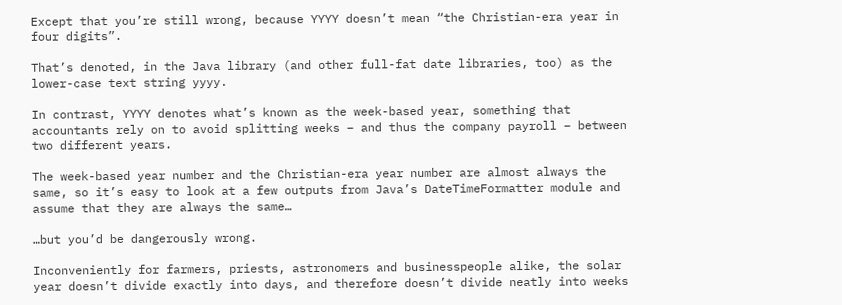Except that you’re still wrong, because YYYY doesn’t mean “the Christian-era year in four digits”.

That’s denoted, in the Java library (and other full-fat date libraries, too) as the lower-case text string yyyy.

In contrast, YYYY denotes what’s known as the week-based year, something that accountants rely on to avoid splitting weeks – and thus the company payroll – between two different years.

The week-based year number and the Christian-era year number are almost always the same, so it’s easy to look at a few outputs from Java’s DateTimeFormatter module and assume that they are always the same…

…but you’d be dangerously wrong.

Inconveniently for farmers, priests, astronomers and businesspeople alike, the solar year doesn’t divide exactly into days, and therefore doesn’t divide neatly into weeks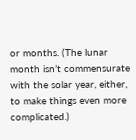or months. (The lunar month isn’t commensurate with the solar year, either, to make things even more complicated.)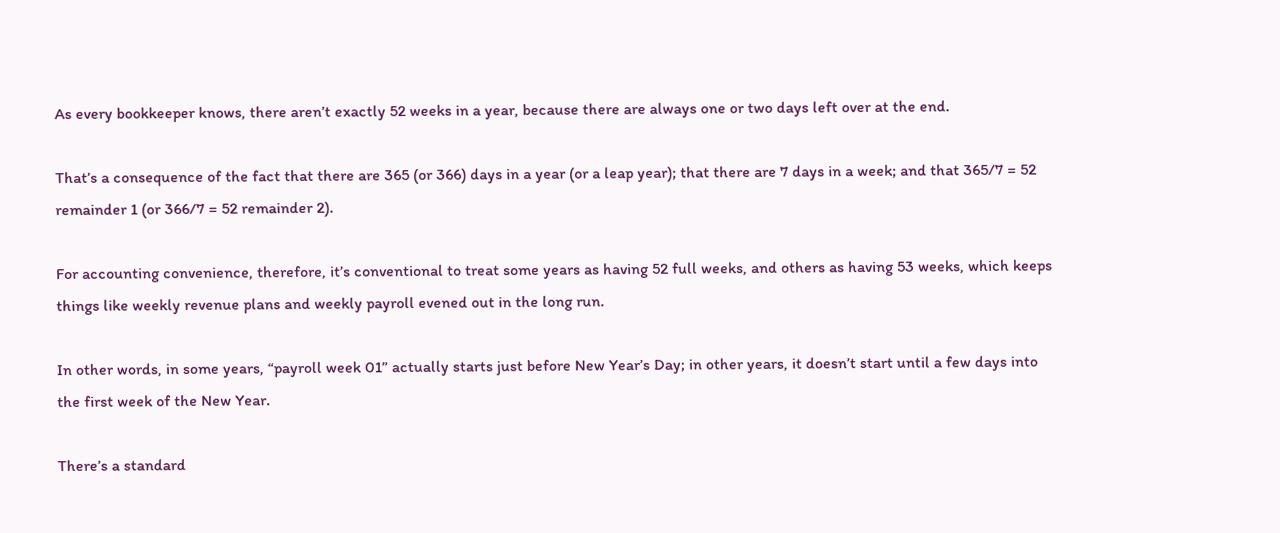As every bookkeeper knows, there aren’t exactly 52 weeks in a year, because there are always one or two days left over at the end.

That’s a consequence of the fact that there are 365 (or 366) days in a year (or a leap year); that there are 7 days in a week; and that 365/7 = 52 remainder 1 (or 366/7 = 52 remainder 2).

For accounting convenience, therefore, it’s conventional to treat some years as having 52 full weeks, and others as having 53 weeks, which keeps things like weekly revenue plans and weekly payroll evened out in the long run.

In other words, in some years, “payroll week 01” actually starts just before New Year’s Day; in other years, it doesn’t start until a few days into the first week of the New Year.

There’s a standard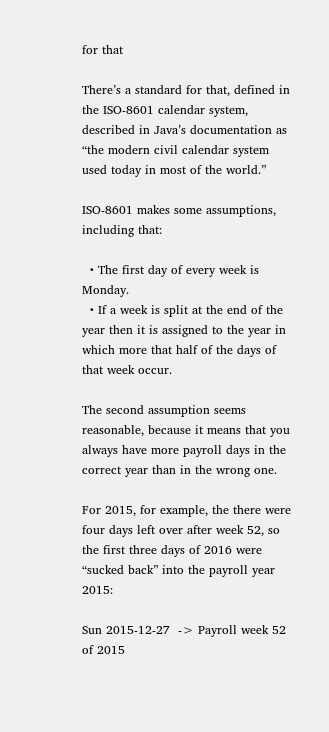for that

There’s a standard for that, defined in the ISO-8601 calendar system, described in Java’s documentation as “the modern civil calendar system used today in most of the world.”

ISO-8601 makes some assumptions, including that:

  • The first day of every week is Monday.
  • If a week is split at the end of the year then it is assigned to the year in which more that half of the days of that week occur.

The second assumption seems reasonable, because it means that you always have more payroll days in the correct year than in the wrong one.

For 2015, for example, the there were four days left over after week 52, so the first three days of 2016 were “sucked back” into the payroll year 2015:

Sun 2015-12-27  -> Payroll week 52 of 2015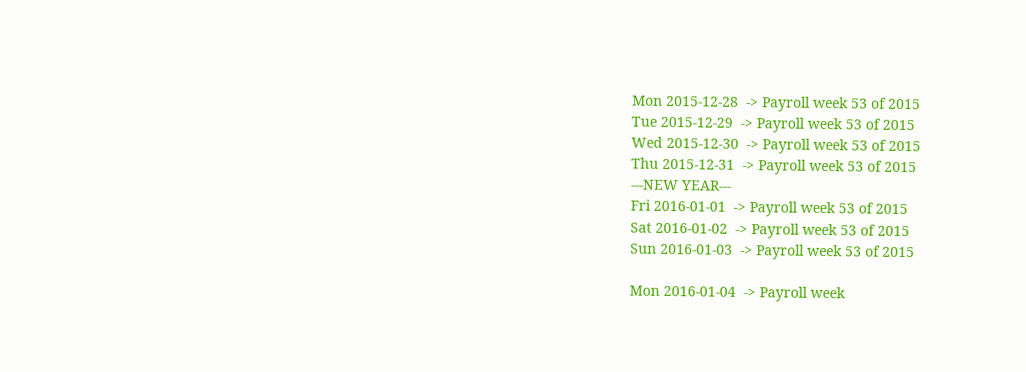Mon 2015-12-28  -> Payroll week 53 of 2015
Tue 2015-12-29  -> Payroll week 53 of 2015
Wed 2015-12-30  -> Payroll week 53 of 2015
Thu 2015-12-31  -> Payroll week 53 of 2015
---NEW YEAR---
Fri 2016-01-01  -> Payroll week 53 of 2015
Sat 2016-01-02  -> Payroll week 53 of 2015
Sun 2016-01-03  -> Payroll week 53 of 2015

Mon 2016-01-04  -> Payroll week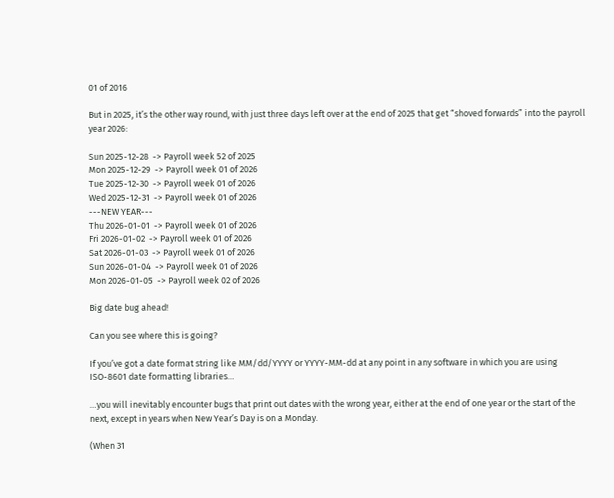01 of 2016

But in 2025, it’s the other way round, with just three days left over at the end of 2025 that get “shoved forwards” into the payroll year 2026:

Sun 2025-12-28  -> Payroll week 52 of 2025
Mon 2025-12-29  -> Payroll week 01 of 2026
Tue 2025-12-30  -> Payroll week 01 of 2026
Wed 2025-12-31  -> Payroll week 01 of 2026
---NEW YEAR---
Thu 2026-01-01  -> Payroll week 01 of 2026
Fri 2026-01-02  -> Payroll week 01 of 2026
Sat 2026-01-03  -> Payroll week 01 of 2026
Sun 2026-01-04  -> Payroll week 01 of 2026
Mon 2026-01-05  -> Payroll week 02 of 2026

Big date bug ahead!

Can you see where this is going?

If you’ve got a date format string like MM/dd/YYYY or YYYY-MM-dd at any point in any software in which you are using ISO-8601 date formatting libraries…

…you will inevitably encounter bugs that print out dates with the wrong year, either at the end of one year or the start of the next, except in years when New Year’s Day is on a Monday.

(When 31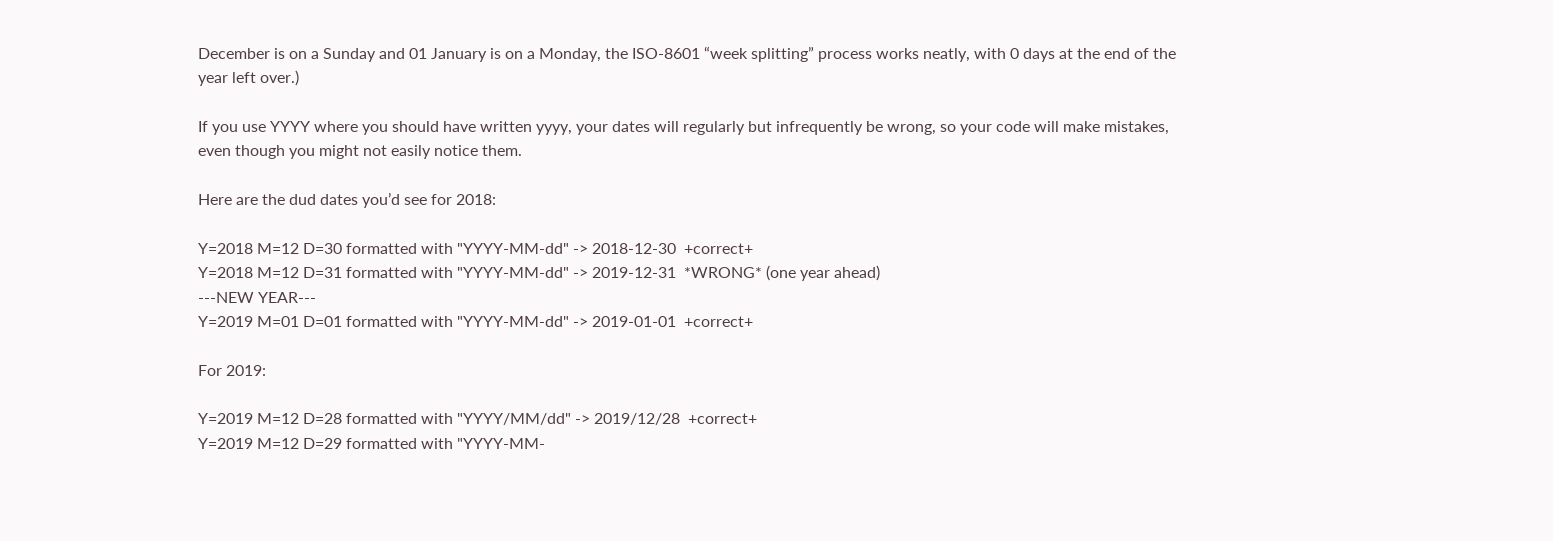December is on a Sunday and 01 January is on a Monday, the ISO-8601 “week splitting” process works neatly, with 0 days at the end of the year left over.)

If you use YYYY where you should have written yyyy, your dates will regularly but infrequently be wrong, so your code will make mistakes, even though you might not easily notice them.

Here are the dud dates you’d see for 2018:

Y=2018 M=12 D=30 formatted with "YYYY-MM-dd" -> 2018-12-30  +correct+
Y=2018 M=12 D=31 formatted with "YYYY-MM-dd" -> 2019-12-31  *WRONG* (one year ahead)
---NEW YEAR---
Y=2019 M=01 D=01 formatted with "YYYY-MM-dd" -> 2019-01-01  +correct+

For 2019:

Y=2019 M=12 D=28 formatted with "YYYY/MM/dd" -> 2019/12/28  +correct+
Y=2019 M=12 D=29 formatted with "YYYY-MM-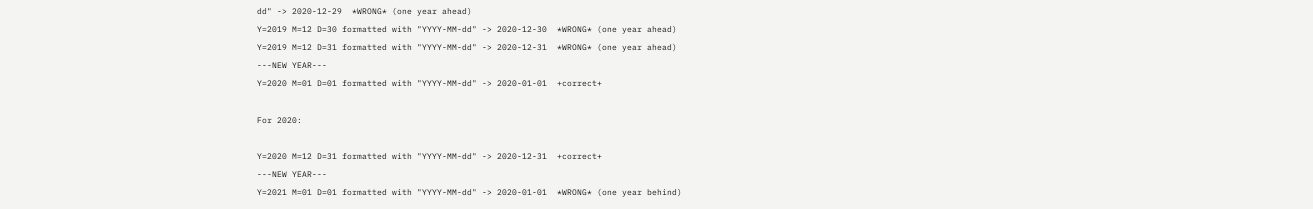dd" -> 2020-12-29  *WRONG* (one year ahead)
Y=2019 M=12 D=30 formatted with "YYYY-MM-dd" -> 2020-12-30  *WRONG* (one year ahead)
Y=2019 M=12 D=31 formatted with "YYYY-MM-dd" -> 2020-12-31  *WRONG* (one year ahead)
---NEW YEAR---
Y=2020 M=01 D=01 formatted with "YYYY-MM-dd" -> 2020-01-01  +correct+

For 2020:

Y=2020 M=12 D=31 formatted with "YYYY-MM-dd" -> 2020-12-31  +correct+
---NEW YEAR---
Y=2021 M=01 D=01 formatted with "YYYY-MM-dd" -> 2020-01-01  *WRONG* (one year behind)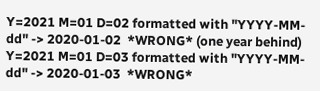Y=2021 M=01 D=02 formatted with "YYYY-MM-dd" -> 2020-01-02  *WRONG* (one year behind)
Y=2021 M=01 D=03 formatted with "YYYY-MM-dd" -> 2020-01-03  *WRONG*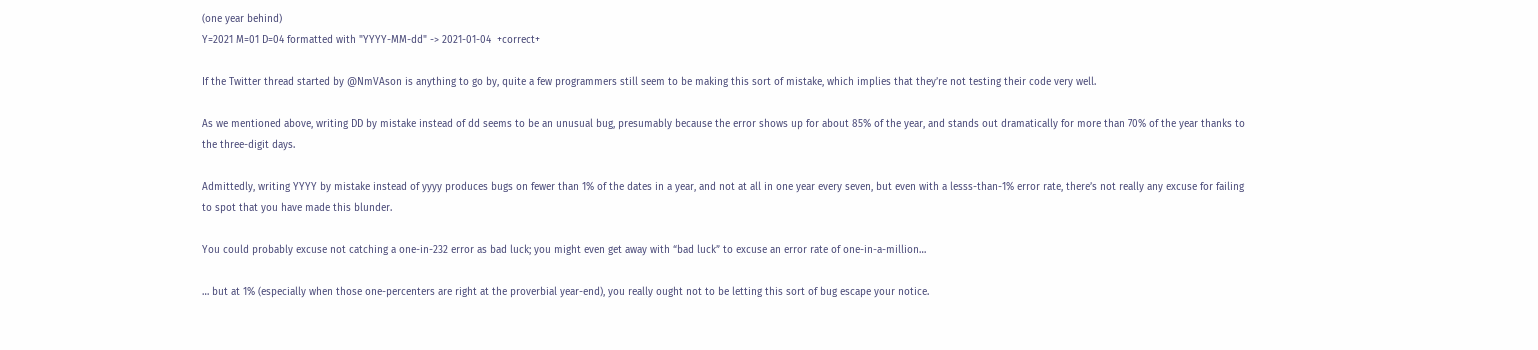(one year behind)
Y=2021 M=01 D=04 formatted with "YYYY-MM-dd" -> 2021-01-04  +correct+

If the Twitter thread started by @NmVAson is anything to go by, quite a few programmers still seem to be making this sort of mistake, which implies that they’re not testing their code very well.

As we mentioned above, writing DD by mistake instead of dd seems to be an unusual bug, presumably because the error shows up for about 85% of the year, and stands out dramatically for more than 70% of the year thanks to the three-digit days.

Admittedly, writing YYYY by mistake instead of yyyy produces bugs on fewer than 1% of the dates in a year, and not at all in one year every seven, but even with a lesss-than-1% error rate, there’s not really any excuse for failing to spot that you have made this blunder.

You could probably excuse not catching a one-in-232 error as bad luck; you might even get away with “bad luck” to excuse an error rate of one-in-a-million…

… but at 1% (especially when those one-percenters are right at the proverbial year-end), you really ought not to be letting this sort of bug escape your notice.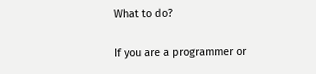What to do?

If you are a programmer or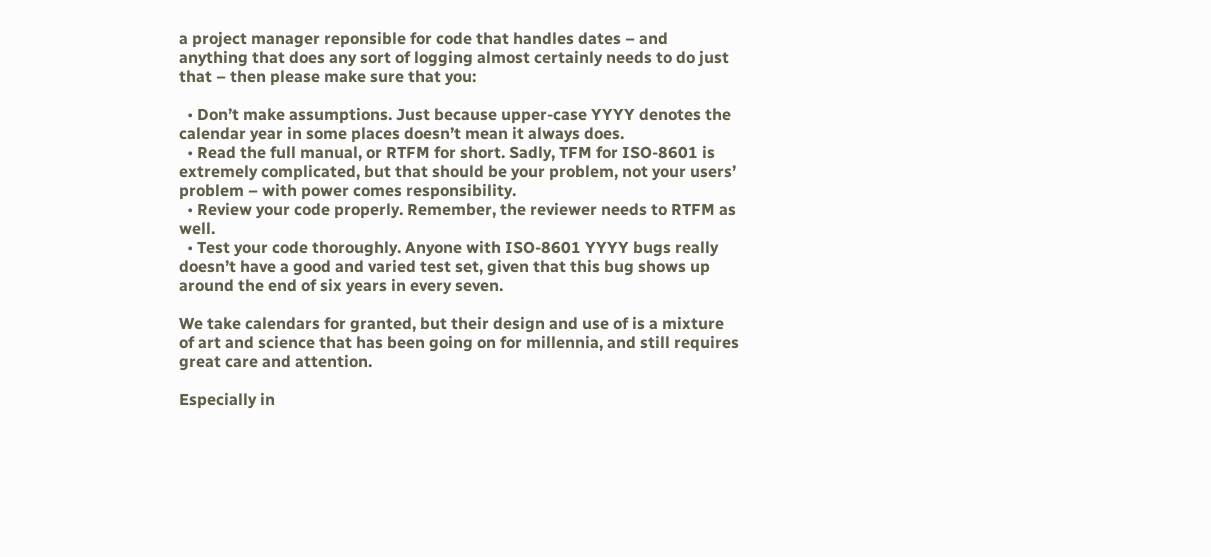a project manager reponsible for code that handles dates – and anything that does any sort of logging almost certainly needs to do just that – then please make sure that you:

  • Don’t make assumptions. Just because upper-case YYYY denotes the calendar year in some places doesn’t mean it always does.
  • Read the full manual, or RTFM for short. Sadly, TFM for ISO-8601 is extremely complicated, but that should be your problem, not your users’ problem – with power comes responsibility.
  • Review your code properly. Remember, the reviewer needs to RTFM as well.
  • Test your code thoroughly. Anyone with ISO-8601 YYYY bugs really doesn’t have a good and varied test set, given that this bug shows up around the end of six years in every seven.

We take calendars for granted, but their design and use of is a mixture of art and science that has been going on for millennia, and still requires great care and attention.

Especially in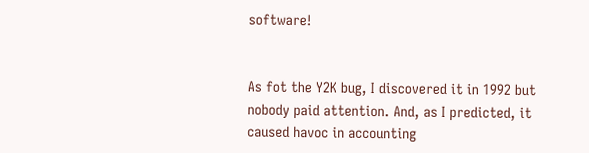software!


As fot the Y2K bug, I discovered it in 1992 but nobody paid attention. And, as I predicted, it caused havoc in accounting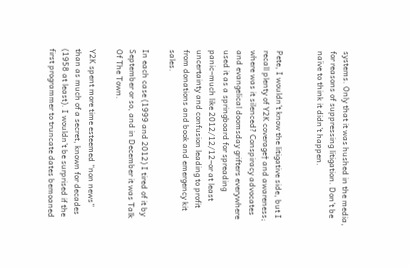systems. Only that it was hushed in the media, for reasons of suppressing litigation. Don’t be naïve to think it didn’t happen.


Pete, I wouldn’t know the litigative side, but I recall plenty of Y2K coverage† and awareness; where was it silenced? Conspiracy advocates and evangelical doomsday grifters everywhere used it as a springboard for spreading panic–much like 2012/12/12–or at least uncertainty and confusion leading to profit from donations and book and emergency kit sales.

In each case (1999 and 2012) I tired of it by September or so, and in December it was Talk Of The Town.

Y2K spent more time esteemed “non news” than as much of a secret, known for decades (1958 at least). I wouldn’t be surprised if the first programmer to truncate dates bemoaned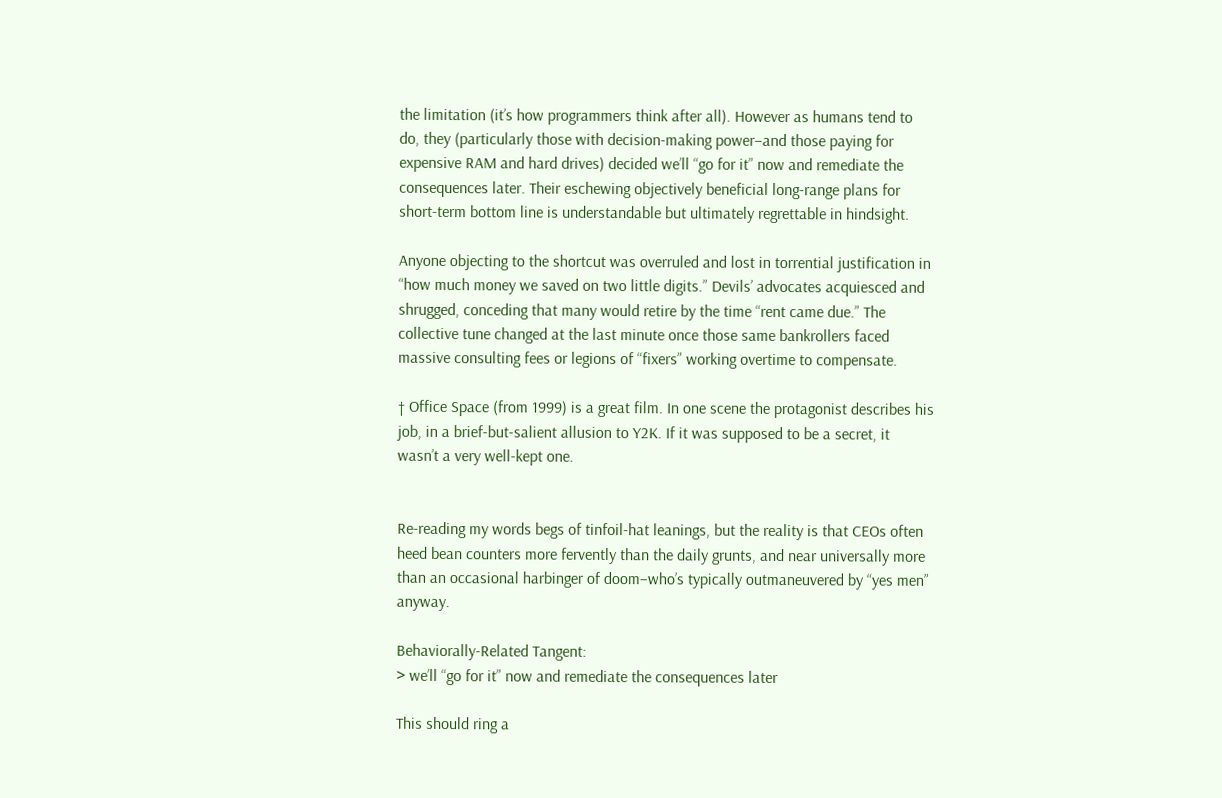the limitation (it’s how programmers think after all). However as humans tend to do, they (particularly those with decision-making power–and those paying for expensive RAM and hard drives) decided we’ll “go for it” now and remediate the consequences later. Their eschewing objectively beneficial long-range plans for short-term bottom line is understandable but ultimately regrettable in hindsight.

Anyone objecting to the shortcut was overruled and lost in torrential justification in “how much money we saved on two little digits.” Devils’ advocates acquiesced and shrugged, conceding that many would retire by the time “rent came due.” The collective tune changed at the last minute once those same bankrollers faced massive consulting fees or legions of “fixers” working overtime to compensate.

† Office Space (from 1999) is a great film. In one scene the protagonist describes his job, in a brief-but-salient allusion to Y2K. If it was supposed to be a secret, it wasn’t a very well-kept one.


Re-reading my words begs of tinfoil-hat leanings, but the reality is that CEOs often heed bean counters more fervently than the daily grunts, and near universally more than an occasional harbinger of doom–who’s typically outmaneuvered by “yes men” anyway.

Behaviorally-Related Tangent:
> we’ll “go for it” now and remediate the consequences later

This should ring a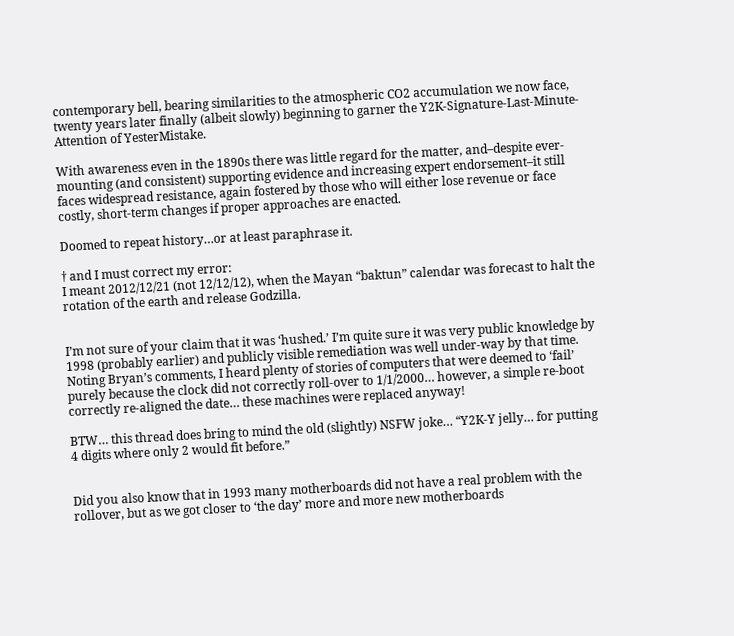contemporary bell, bearing similarities to the atmospheric CO2 accumulation we now face, twenty years later finally (albeit slowly) beginning to garner the Y2K-Signature-Last-Minute-Attention of YesterMistake.

With awareness even in the 1890s there was little regard for the matter, and–despite ever-mounting (and consistent) supporting evidence and increasing expert endorsement–it still faces widespread resistance, again fostered by those who will either lose revenue or face costly, short-term changes if proper approaches are enacted.

Doomed to repeat history…or at least paraphrase it.

† and I must correct my error:
I meant 2012/12/21 (not 12/12/12), when the Mayan “baktun” calendar was forecast to halt the rotation of the earth and release Godzilla.


I’m not sure of your claim that it was ‘hushed.’ I’m quite sure it was very public knowledge by 1998 (probably earlier) and publicly visible remediation was well under-way by that time. Noting Bryan’s comments, I heard plenty of stories of computers that were deemed to ‘fail’ purely because the clock did not correctly roll-over to 1/1/2000… however, a simple re-boot correctly re-aligned the date… these machines were replaced anyway!

BTW… this thread does bring to mind the old (slightly) NSFW joke… “Y2K-Y jelly… for putting 4 digits where only 2 would fit before.”


Did you also know that in 1993 many motherboards did not have a real problem with the rollover, but as we got closer to ‘the day’ more and more new motherboards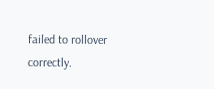failed to rollover correctly.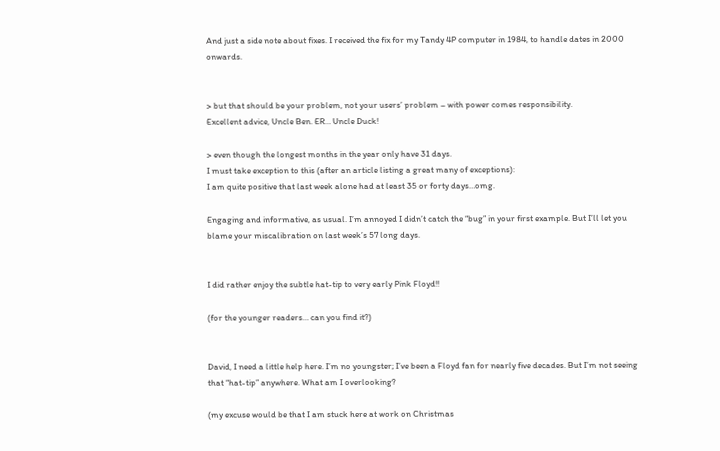And just a side note about fixes. I received the fix for my Tandy 4P computer in 1984, to handle dates in 2000 onwards.


> but that should be your problem, not your users’ problem – with power comes responsibility.
Excellent advice, Uncle Ben. ER… Uncle Duck!

> even though the longest months in the year only have 31 days.
I must take exception to this (after an article listing a great many of exceptions):
I am quite positive that last week alone had at least 35 or forty days…omg.

Engaging and informative, as usual. I’m annoyed I didn’t catch the “bug” in your first example. But I’ll let you blame your miscalibration on last week’s 57 long days.


I did rather enjoy the subtle hat-tip to very early Pink Floyd!!

(for the younger readers… can you find it?)


David, I need a little help here. I’m no youngster; I’ve been a Floyd fan for nearly five decades. But I’m not seeing that “hat-tip” anywhere. What am I overlooking?

(my excuse would be that I am stuck here at work on Christmas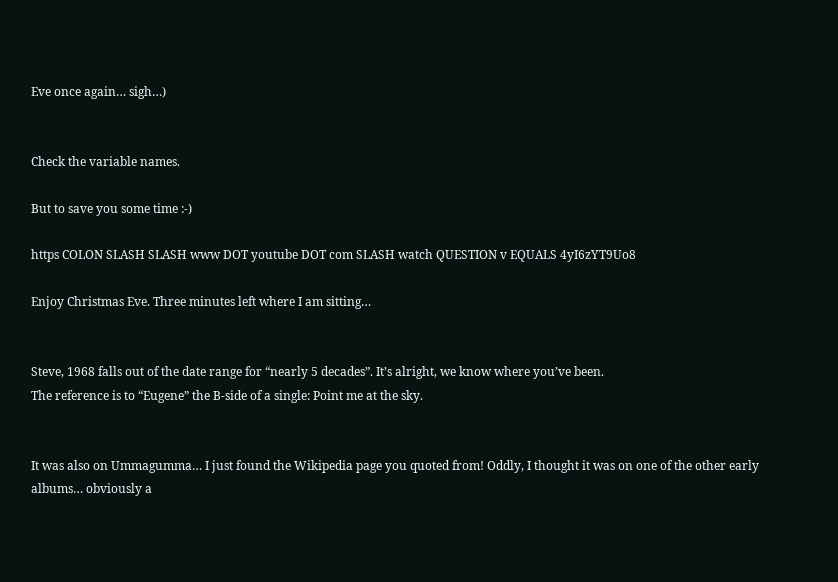Eve once again… sigh…)


Check the variable names.

But to save you some time :-)

https COLON SLASH SLASH www DOT youtube DOT com SLASH watch QUESTION v EQUALS 4yI6zYT9Uo8

Enjoy Christmas Eve. Three minutes left where I am sitting…


Steve, 1968 falls out of the date range for “nearly 5 decades”. It’s alright, we know where you’ve been.
The reference is to “Eugene” the B-side of a single: Point me at the sky.


It was also on Ummagumma… I just found the Wikipedia page you quoted from! Oddly, I thought it was on one of the other early albums… obviously a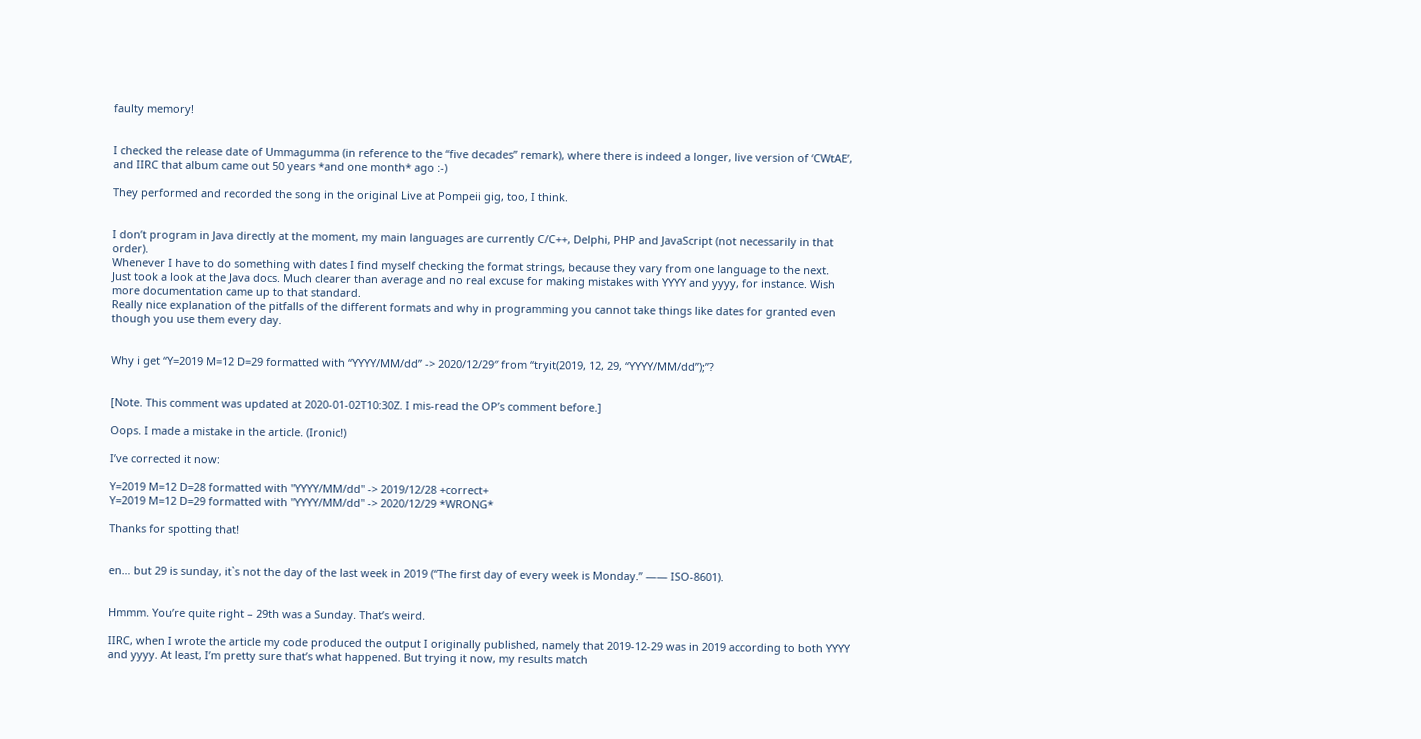faulty memory!


I checked the release date of Ummagumma (in reference to the “five decades” remark), where there is indeed a longer, live version of ‘CWtAE’, and IIRC that album came out 50 years *and one month* ago :-)

They performed and recorded the song in the original Live at Pompeii gig, too, I think.


I don’t program in Java directly at the moment, my main languages are currently C/C++, Delphi, PHP and JavaScript (not necessarily in that order).
Whenever I have to do something with dates I find myself checking the format strings, because they vary from one language to the next.
Just took a look at the Java docs. Much clearer than average and no real excuse for making mistakes with YYYY and yyyy, for instance. Wish more documentation came up to that standard.
Really nice explanation of the pitfalls of the different formats and why in programming you cannot take things like dates for granted even though you use them every day.


Why i get “Y=2019 M=12 D=29 formatted with “YYYY/MM/dd” -> 2020/12/29″ from “tryit(2019, 12, 29, “YYYY/MM/dd”);”?


[Note. This comment was updated at 2020-01-02T10:30Z. I mis-read the OP’s comment before.]

Oops. I made a mistake in the article. (Ironic!)

I’ve corrected it now:

Y=2019 M=12 D=28 formatted with "YYYY/MM/dd" -> 2019/12/28 +correct+
Y=2019 M=12 D=29 formatted with "YYYY/MM/dd" -> 2020/12/29 *WRONG*

Thanks for spotting that!


en… but 29 is sunday, it`s not the day of the last week in 2019 (“The first day of every week is Monday.” —— ISO-8601).


Hmmm. You’re quite right – 29th was a Sunday. That’s weird.

IIRC, when I wrote the article my code produced the output I originally published, namely that 2019-12-29 was in 2019 according to both YYYY and yyyy. At least, I’m pretty sure that’s what happened. But trying it now, my results match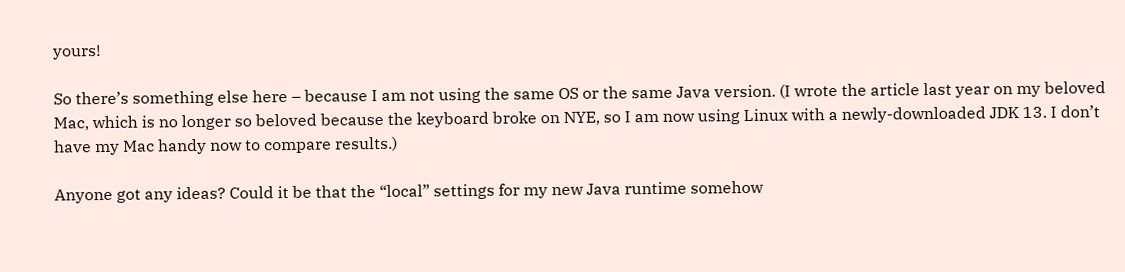yours!

So there’s something else here – because I am not using the same OS or the same Java version. (I wrote the article last year on my beloved Mac, which is no longer so beloved because the keyboard broke on NYE, so I am now using Linux with a newly-downloaded JDK 13. I don’t have my Mac handy now to compare results.)

Anyone got any ideas? Could it be that the “local” settings for my new Java runtime somehow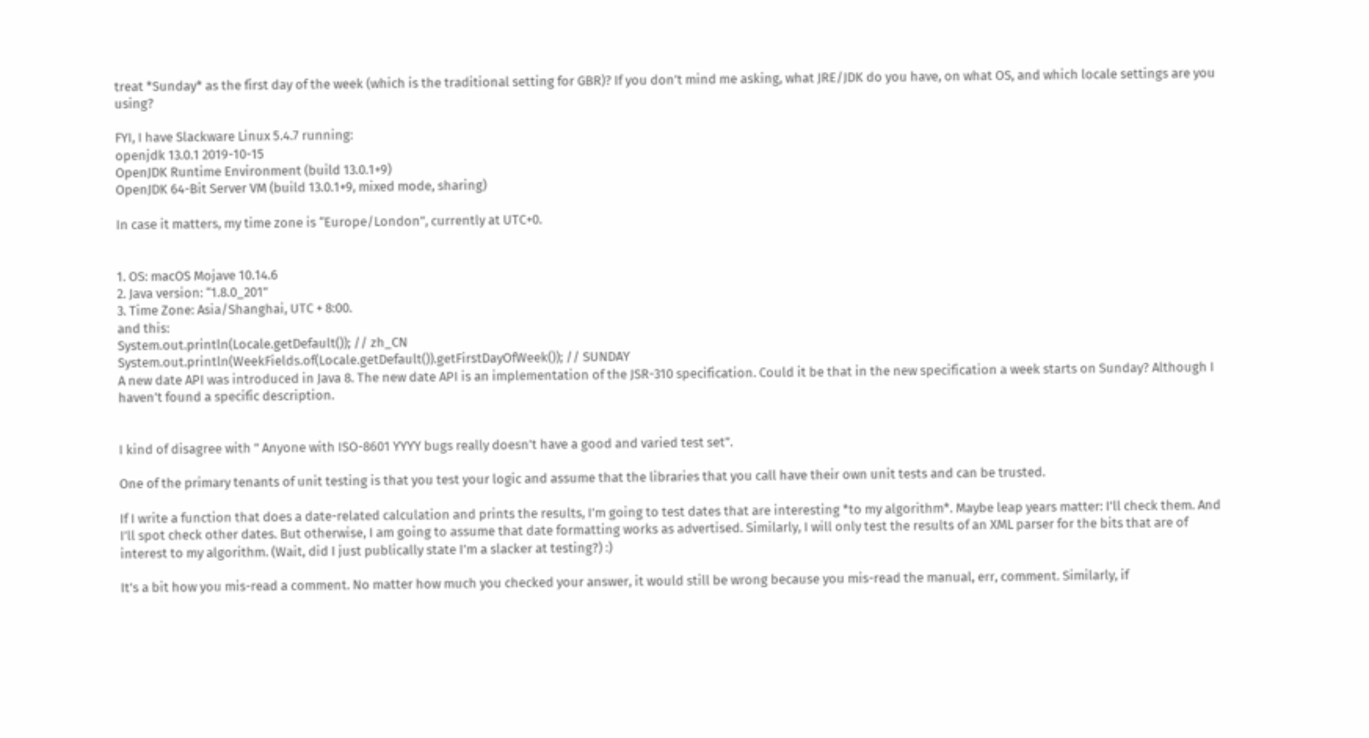treat *Sunday* as the first day of the week (which is the traditional setting for GBR)? If you don’t mind me asking, what JRE/JDK do you have, on what OS, and which locale settings are you using?

FYI, I have Slackware Linux 5.4.7 running:
openjdk 13.0.1 2019-10-15
OpenJDK Runtime Environment (build 13.0.1+9)
OpenJDK 64-Bit Server VM (build 13.0.1+9, mixed mode, sharing)

In case it matters, my time zone is “Europe/London”, currently at UTC+0.


1. OS: macOS Mojave 10.14.6
2. Java version: “1.8.0_201”
3. Time Zone: Asia/Shanghai, UTC + 8:00.
and this:
System.out.println(Locale.getDefault()); // zh_CN
System.out.println(WeekFields.of(Locale.getDefault()).getFirstDayOfWeek()); // SUNDAY
A new date API was introduced in Java 8. The new date API is an implementation of the JSR-310 specification. Could it be that in the new specification a week starts on Sunday? Although I haven’t found a specific description.


I kind of disagree with ” Anyone with ISO-8601 YYYY bugs really doesn’t have a good and varied test set”.

One of the primary tenants of unit testing is that you test your logic and assume that the libraries that you call have their own unit tests and can be trusted.

If I write a function that does a date-related calculation and prints the results, I’m going to test dates that are interesting *to my algorithm*. Maybe leap years matter: I’ll check them. And I’ll spot check other dates. But otherwise, I am going to assume that date formatting works as advertised. Similarly, I will only test the results of an XML parser for the bits that are of interest to my algorithm. (Wait, did I just publically state I’m a slacker at testing?) :)

It’s a bit how you mis-read a comment. No matter how much you checked your answer, it would still be wrong because you mis-read the manual, err, comment. Similarly, if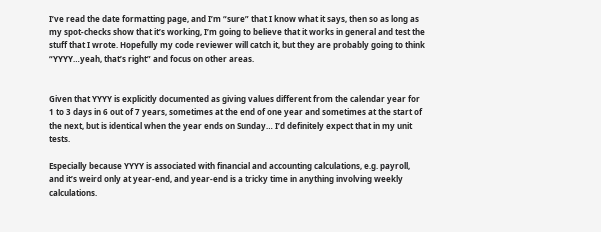I’ve read the date formatting page, and I’m “sure” that I know what it says, then so as long as my spot-checks show that it’s working, I’m going to believe that it works in general and test the stuff that I wrote. Hopefully my code reviewer will catch it, but they are probably going to think “YYYY…yeah, that’s right” and focus on other areas.


Given that YYYY is explicitly documented as giving values different from the calendar year for 1 to 3 days in 6 out of 7 years, sometimes at the end of one year and sometimes at the start of the next, but is identical when the year ends on Sunday… I’d definitely expect that in my unit tests.

Especially because YYYY is associated with financial and accounting calculations, e.g. payroll, and it’s weird only at year-end, and year-end is a tricky time in anything involving weekly calculations.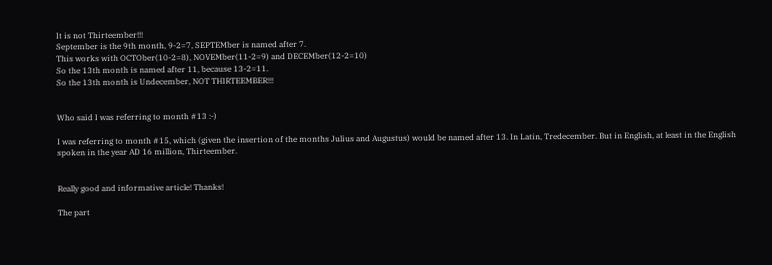It is not Thirteember!!!
September is the 9th month, 9-2=7, SEPTEMber is named after 7.
This works with OCTOber(10-2=8), NOVEMber(11-2=9) and DECEMber(12-2=10)
So the 13th month is named after 11, because 13-2=11.
So the 13th month is Undecember, NOT THIRTEEMBER!!!


Who said I was referring to month #13 :-)

I was referring to month #15, which (given the insertion of the months Julius and Augustus) would be named after 13. In Latin, Tredecember. But in English, at least in the English spoken in the year AD 16 million, Thirteember.


Really good and informative article! Thanks!

The part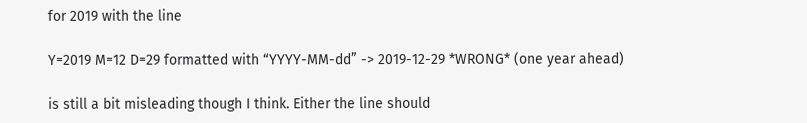for 2019 with the line

Y=2019 M=12 D=29 formatted with “YYYY-MM-dd” -> 2019-12-29 *WRONG* (one year ahead)

is still a bit misleading though I think. Either the line should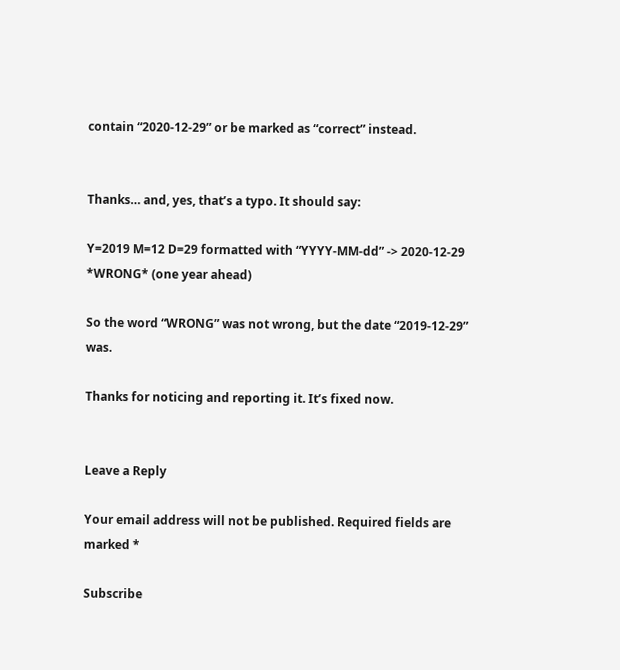contain “2020-12-29” or be marked as “correct” instead.


Thanks… and, yes, that’s a typo. It should say:

Y=2019 M=12 D=29 formatted with “YYYY-MM-dd” -> 2020-12-29 *WRONG* (one year ahead)

So the word “WRONG” was not wrong, but the date “2019-12-29” was.

Thanks for noticing and reporting it. It’s fixed now.


Leave a Reply

Your email address will not be published. Required fields are marked *

Subscribe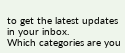to get the latest updates in your inbox.
Which categories are you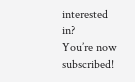interested in?
You’re now subscribed!